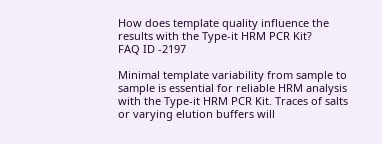How does template quality influence the results with the Type-it HRM PCR Kit?
FAQ ID -2197

Minimal template variability from sample to sample is essential for reliable HRM analysis with the Type-it HRM PCR Kit. Traces of salts or varying elution buffers will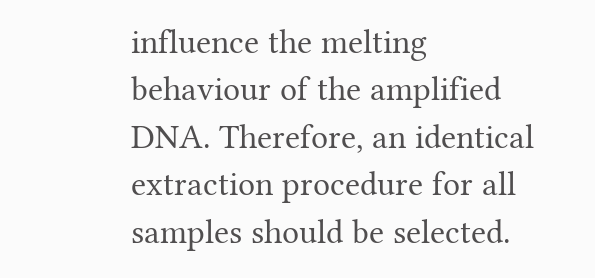influence the melting behaviour of the amplified DNA. Therefore, an identical extraction procedure for all samples should be selected.